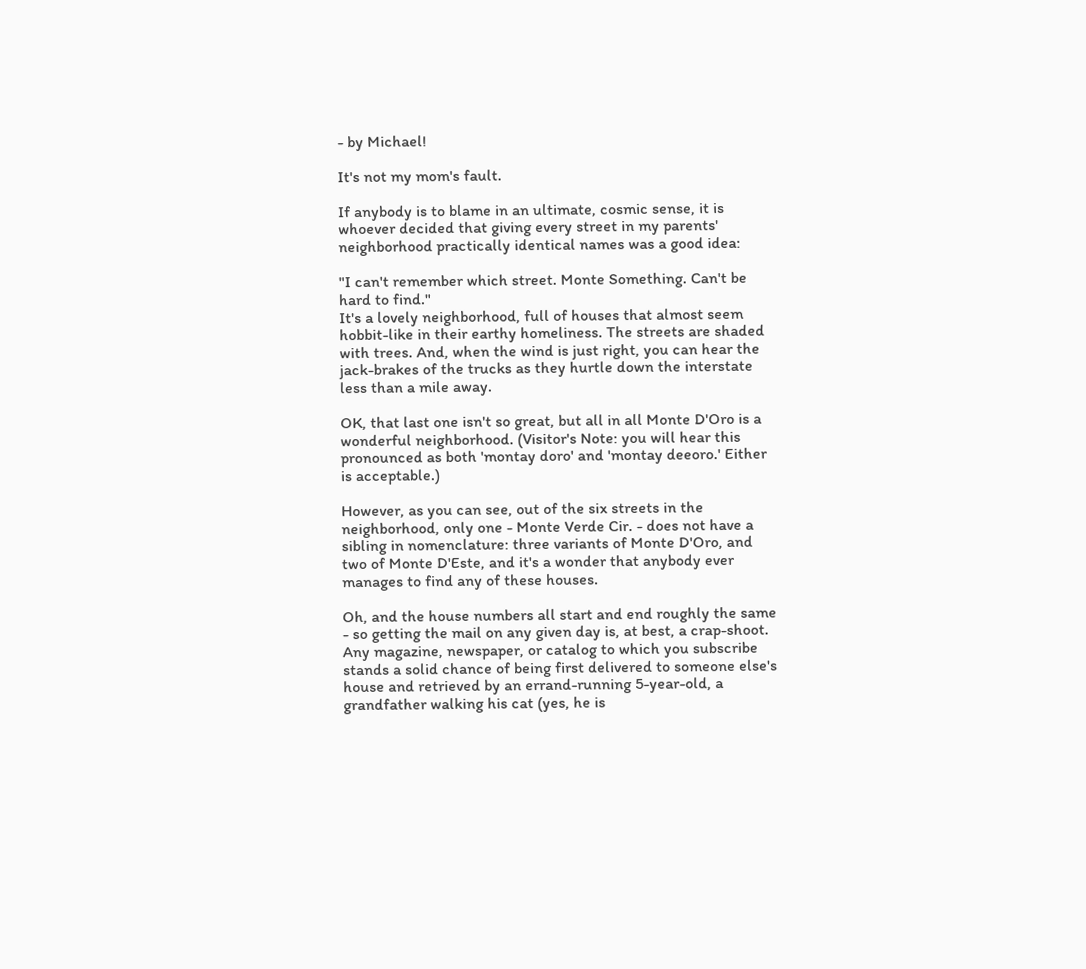- by Michael!

It's not my mom's fault.

If anybody is to blame in an ultimate, cosmic sense, it is whoever decided that giving every street in my parents' neighborhood practically identical names was a good idea:

"I can't remember which street. Monte Something. Can't be hard to find."
It's a lovely neighborhood, full of houses that almost seem hobbit-like in their earthy homeliness. The streets are shaded with trees. And, when the wind is just right, you can hear the jack-brakes of the trucks as they hurtle down the interstate less than a mile away.

OK, that last one isn't so great, but all in all Monte D'Oro is a wonderful neighborhood. (Visitor's Note: you will hear this pronounced as both 'montay doro' and 'montay deeoro.' Either is acceptable.)

However, as you can see, out of the six streets in the neighborhood, only one - Monte Verde Cir. - does not have a sibling in nomenclature: three variants of Monte D'Oro, and two of Monte D'Este, and it's a wonder that anybody ever manages to find any of these houses.

Oh, and the house numbers all start and end roughly the same - so getting the mail on any given day is, at best, a crap-shoot. Any magazine, newspaper, or catalog to which you subscribe stands a solid chance of being first delivered to someone else's house and retrieved by an errand-running 5-year-old, a grandfather walking his cat (yes, he is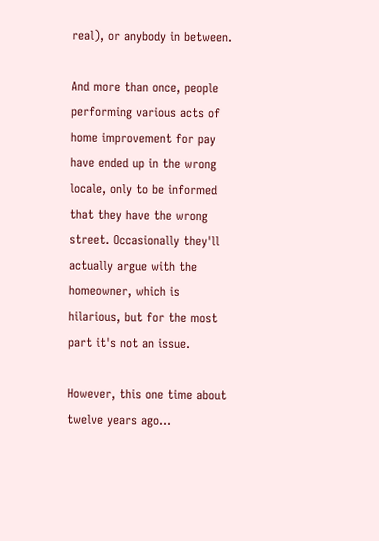real), or anybody in between.

And more than once, people performing various acts of home improvement for pay have ended up in the wrong locale, only to be informed that they have the wrong street. Occasionally they'll actually argue with the homeowner, which is hilarious, but for the most part it's not an issue.

However, this one time about twelve years ago...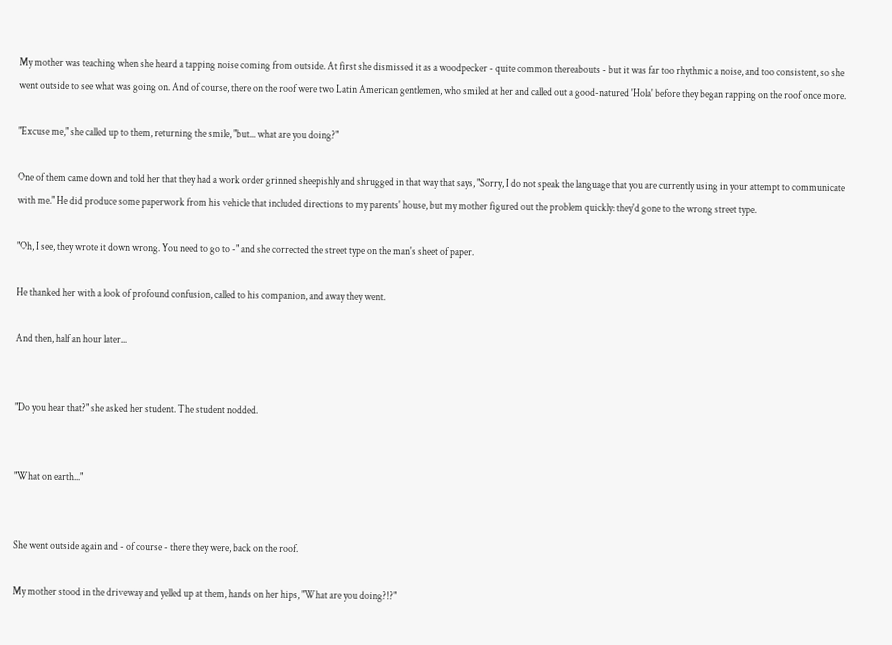My mother was teaching when she heard a tapping noise coming from outside. At first she dismissed it as a woodpecker - quite common thereabouts - but it was far too rhythmic a noise, and too consistent, so she went outside to see what was going on. And of course, there on the roof were two Latin American gentlemen, who smiled at her and called out a good-natured 'Hola' before they began rapping on the roof once more.

"Excuse me," she called up to them, returning the smile, "but... what are you doing?"

One of them came down and told her that they had a work order grinned sheepishly and shrugged in that way that says, "Sorry, I do not speak the language that you are currently using in your attempt to communicate with me." He did produce some paperwork from his vehicle that included directions to my parents' house, but my mother figured out the problem quickly: they'd gone to the wrong street type.

"Oh, I see, they wrote it down wrong. You need to go to -" and she corrected the street type on the man's sheet of paper.

He thanked her with a look of profound confusion, called to his companion, and away they went.

And then, half an hour later...


"Do you hear that?" she asked her student. The student nodded.


"What on earth..."


She went outside again and - of course - there they were, back on the roof.

My mother stood in the driveway and yelled up at them, hands on her hips, "What are you doing?!?"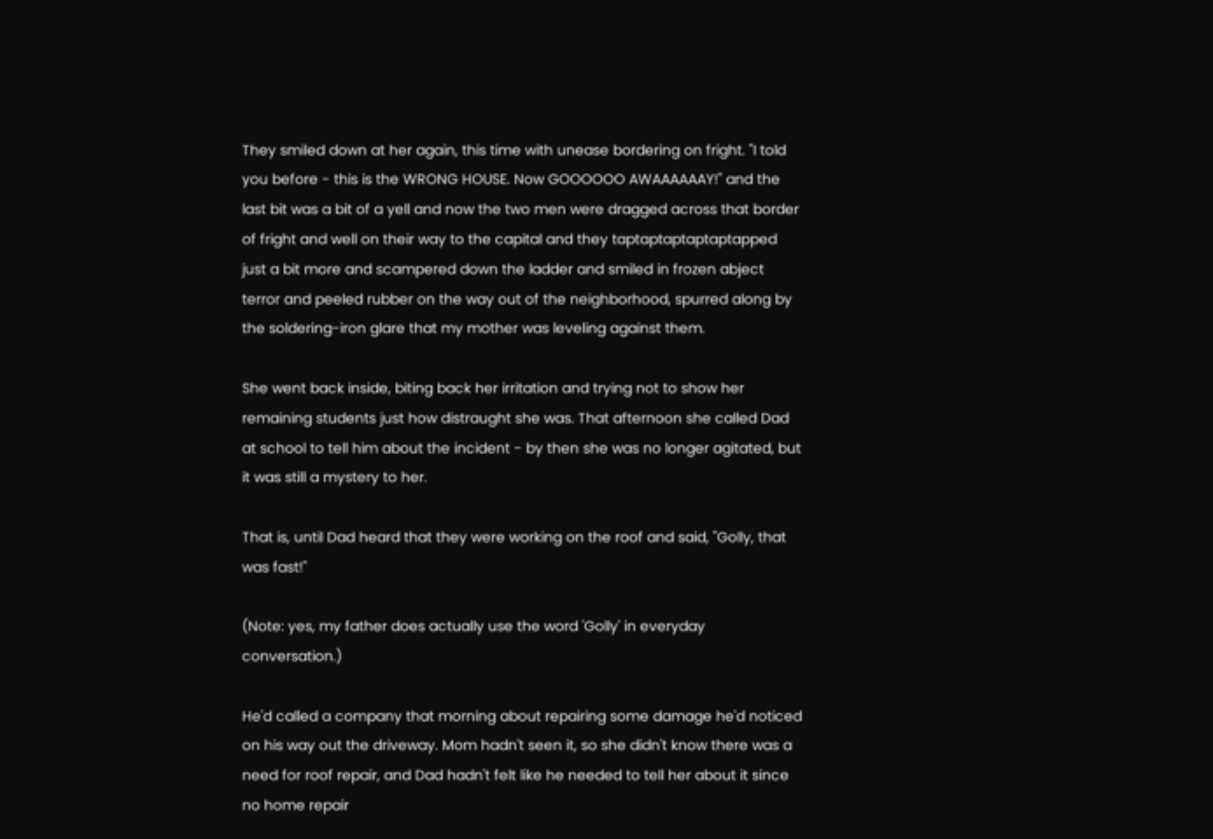They smiled down at her again, this time with unease bordering on fright. "I told you before - this is the WRONG HOUSE. Now GOOOOOO AWAAAAAAY!" and the last bit was a bit of a yell and now the two men were dragged across that border of fright and well on their way to the capital and they taptaptaptaptaptapped just a bit more and scampered down the ladder and smiled in frozen abject terror and peeled rubber on the way out of the neighborhood, spurred along by the soldering-iron glare that my mother was leveling against them.

She went back inside, biting back her irritation and trying not to show her remaining students just how distraught she was. That afternoon she called Dad at school to tell him about the incident - by then she was no longer agitated, but it was still a mystery to her.

That is, until Dad heard that they were working on the roof and said, "Golly, that was fast!"

(Note: yes, my father does actually use the word 'Golly' in everyday conversation.)

He'd called a company that morning about repairing some damage he'd noticed on his way out the driveway. Mom hadn't seen it, so she didn't know there was a need for roof repair, and Dad hadn't felt like he needed to tell her about it since no home repair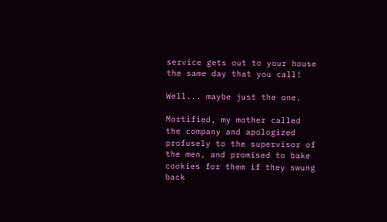service gets out to your house the same day that you call!

Well... maybe just the one.

Mortified, my mother called the company and apologized profusely to the supervisor of the men, and promised to bake cookies for them if they swung back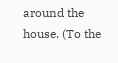around the house. (To the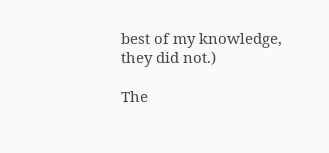best of my knowledge, they did not.)

The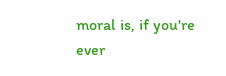moral is, if you're ever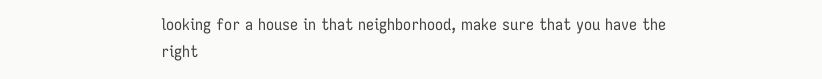looking for a house in that neighborhood, make sure that you have the right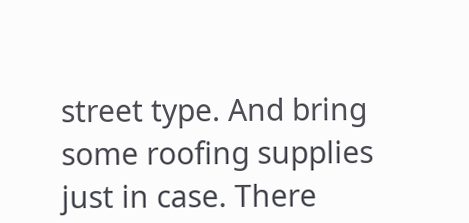street type. And bring some roofing supplies just in case. There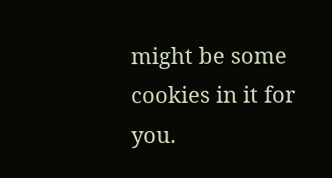might be some cookies in it for you.